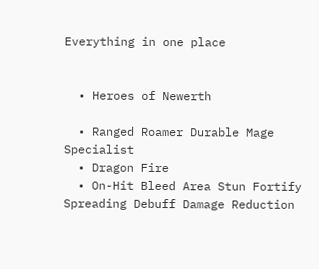Everything in one place


  • Heroes of Newerth

  • Ranged Roamer Durable Mage Specialist
  • Dragon Fire
  • On-Hit Bleed Area Stun Fortify Spreading Debuff Damage Reduction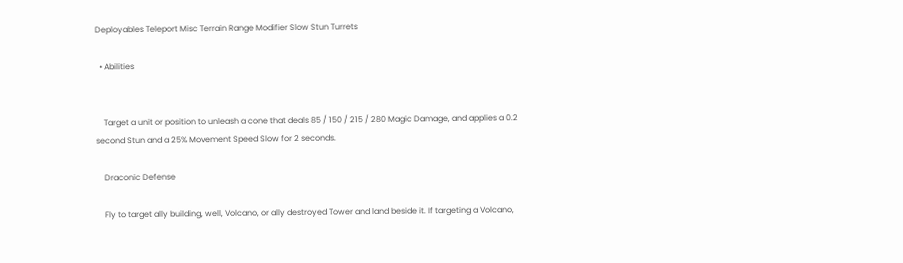Deployables Teleport Misc Terrain Range Modifier Slow Stun Turrets

  • Abilities


    Target a unit or position to unleash a cone that deals 85 / 150 / 215 / 280 Magic Damage, and applies a 0.2 second Stun and a 25% Movement Speed Slow for 2 seconds.

    Draconic Defense

    Fly to target ally building, well, Volcano, or ally destroyed Tower and land beside it. If targeting a Volcano,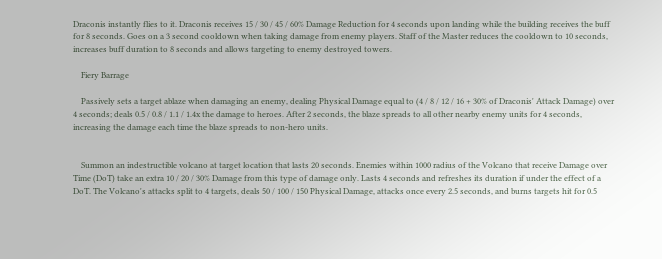Draconis instantly flies to it. Draconis receives 15 / 30 / 45 / 60% Damage Reduction for 4 seconds upon landing while the building receives the buff for 8 seconds. Goes on a 3 second cooldown when taking damage from enemy players. Staff of the Master reduces the cooldown to 10 seconds, increases buff duration to 8 seconds and allows targeting to enemy destroyed towers.

    Fiery Barrage

    Passively sets a target ablaze when damaging an enemy, dealing Physical Damage equal to (4 / 8 / 12 / 16 + 30% of Draconis' Attack Damage) over 4 seconds; deals 0.5 / 0.8 / 1.1 / 1.4x the damage to heroes. After 2 seconds, the blaze spreads to all other nearby enemy units for 4 seconds, increasing the damage each time the blaze spreads to non-hero units.


    Summon an indestructible volcano at target location that lasts 20 seconds. Enemies within 1000 radius of the Volcano that receive Damage over Time (DoT) take an extra 10 / 20 / 30% Damage from this type of damage only. Lasts 4 seconds and refreshes its duration if under the effect of a DoT. The Volcano's attacks split to 4 targets, deals 50 / 100 / 150 Physical Damage, attacks once every 2.5 seconds, and burns targets hit for 0.5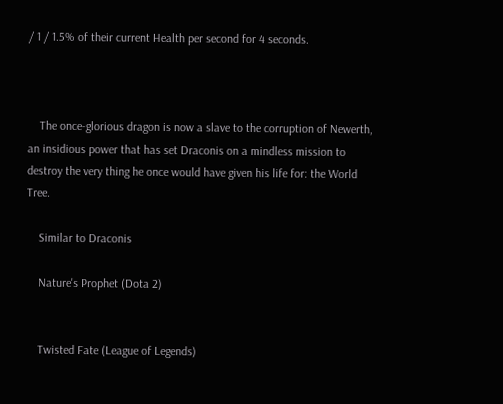/ 1 / 1.5% of their current Health per second for 4 seconds.



    The once-glorious dragon is now a slave to the corruption of Newerth, an insidious power that has set Draconis on a mindless mission to destroy the very thing he once would have given his life for: the World Tree.

    Similar to Draconis

    Nature's Prophet (Dota 2)


    Twisted Fate (League of Legends)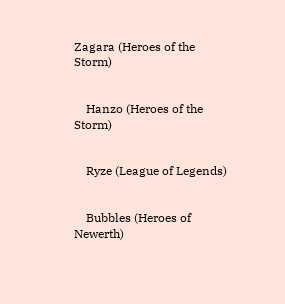Zagara (Heroes of the Storm)


    Hanzo (Heroes of the Storm)


    Ryze (League of Legends)


    Bubbles (Heroes of Newerth)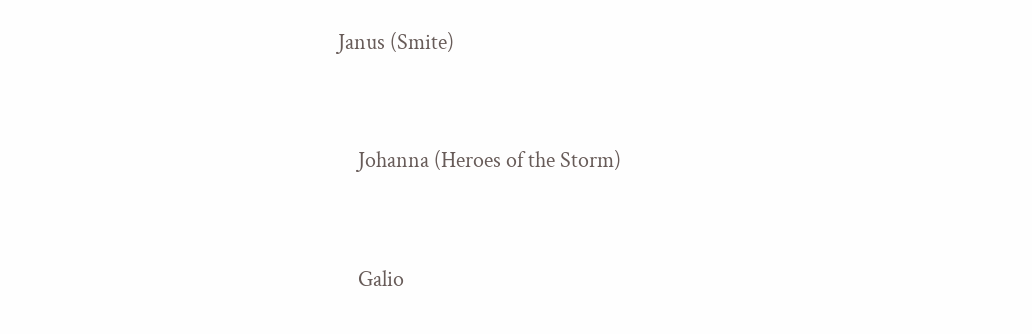Janus (Smite)


    Johanna (Heroes of the Storm)


    Galio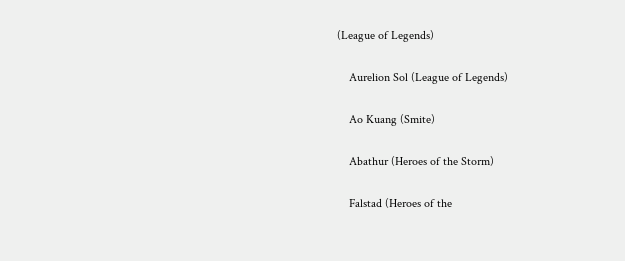(League of Legends)


    Aurelion Sol (League of Legends)


    Ao Kuang (Smite)


    Abathur (Heroes of the Storm)


    Falstad (Heroes of the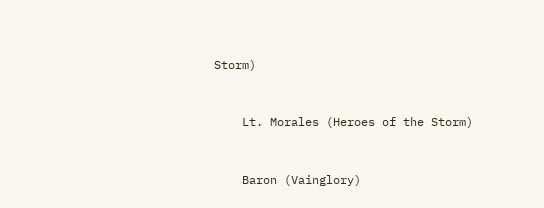Storm)


    Lt. Morales (Heroes of the Storm)


    Baron (Vainglory)